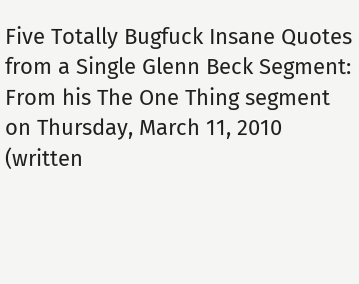Five Totally Bugfuck Insane Quotes from a Single Glenn Beck Segment:
From his The One Thing segment on Thursday, March 11, 2010 (written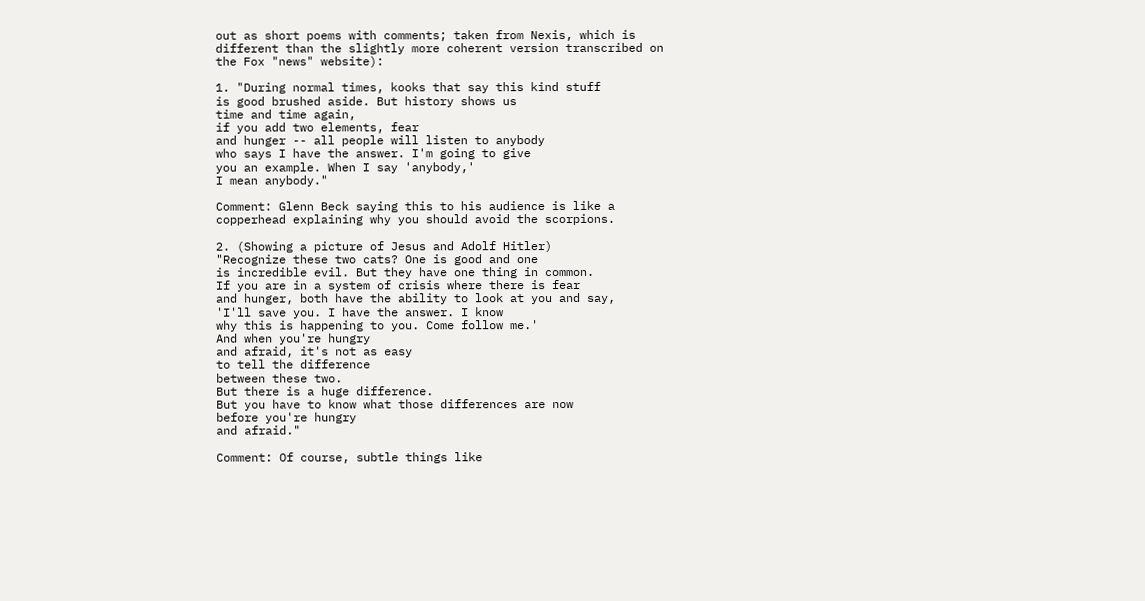out as short poems with comments; taken from Nexis, which is different than the slightly more coherent version transcribed on the Fox "news" website):

1. "During normal times, kooks that say this kind stuff
is good brushed aside. But history shows us
time and time again,
if you add two elements, fear
and hunger -- all people will listen to anybody
who says I have the answer. I'm going to give
you an example. When I say 'anybody,'
I mean anybody."

Comment: Glenn Beck saying this to his audience is like a copperhead explaining why you should avoid the scorpions.

2. (Showing a picture of Jesus and Adolf Hitler)
"Recognize these two cats? One is good and one
is incredible evil. But they have one thing in common.
If you are in a system of crisis where there is fear
and hunger, both have the ability to look at you and say,
'I'll save you. I have the answer. I know
why this is happening to you. Come follow me.'
And when you're hungry
and afraid, it's not as easy
to tell the difference
between these two.
But there is a huge difference.
But you have to know what those differences are now
before you're hungry
and afraid."

Comment: Of course, subtle things like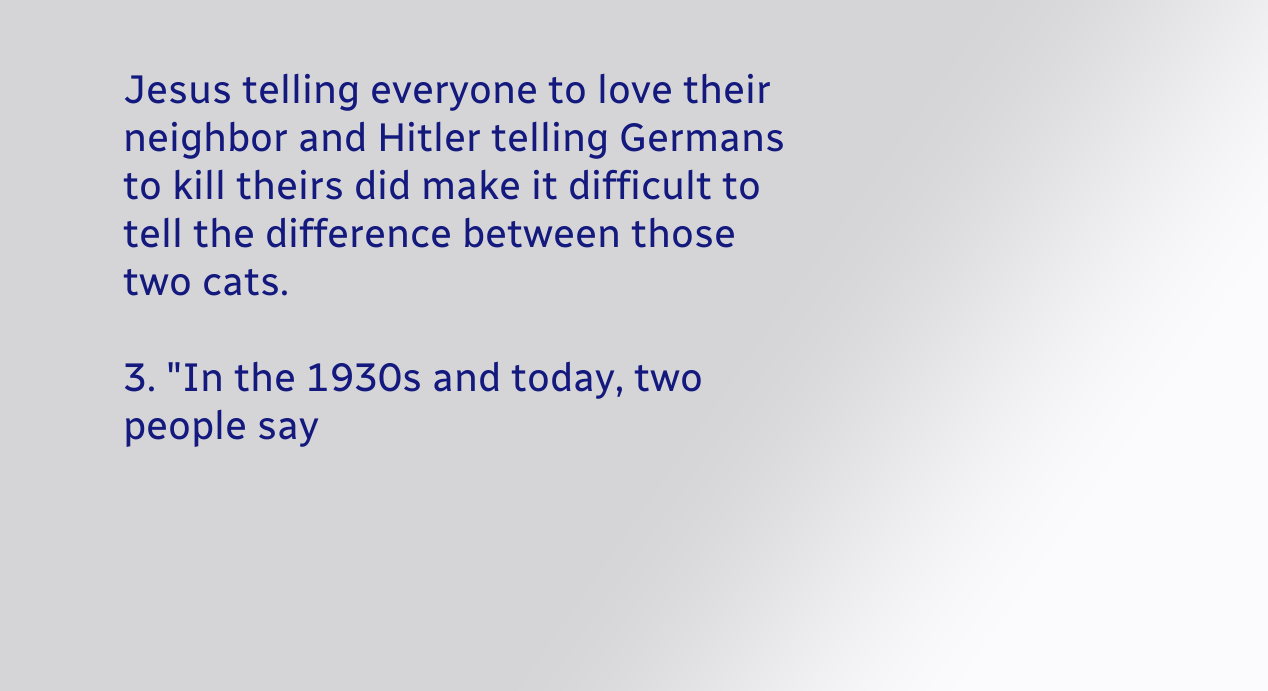Jesus telling everyone to love their neighbor and Hitler telling Germans to kill theirs did make it difficult to tell the difference between those two cats.

3. "In the 1930s and today, two people say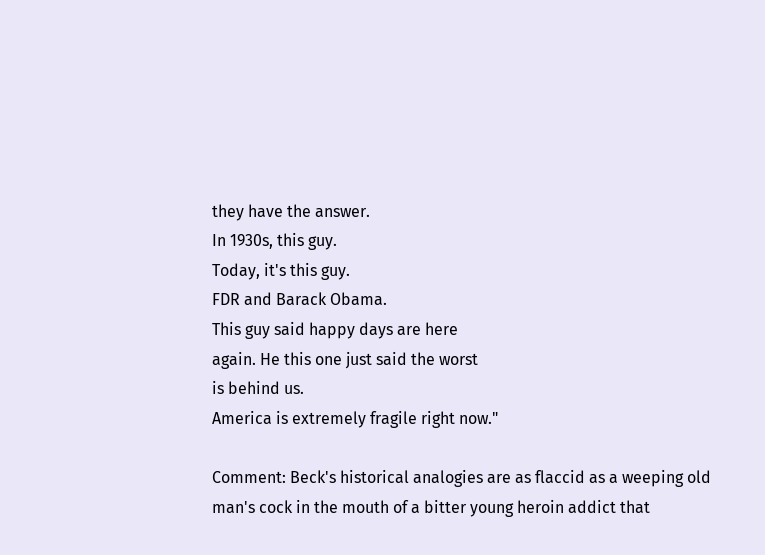they have the answer.
In 1930s, this guy.
Today, it's this guy.
FDR and Barack Obama.
This guy said happy days are here
again. He this one just said the worst
is behind us.
America is extremely fragile right now."

Comment: Beck's historical analogies are as flaccid as a weeping old man's cock in the mouth of a bitter young heroin addict that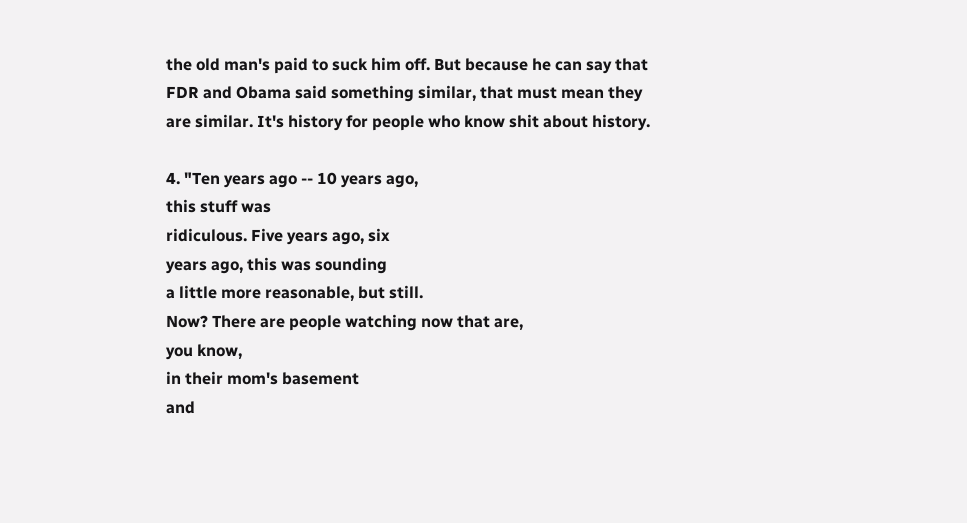the old man's paid to suck him off. But because he can say that FDR and Obama said something similar, that must mean they are similar. It's history for people who know shit about history.

4. "Ten years ago -- 10 years ago,
this stuff was
ridiculous. Five years ago, six
years ago, this was sounding
a little more reasonable, but still.
Now? There are people watching now that are,
you know,
in their mom's basement
and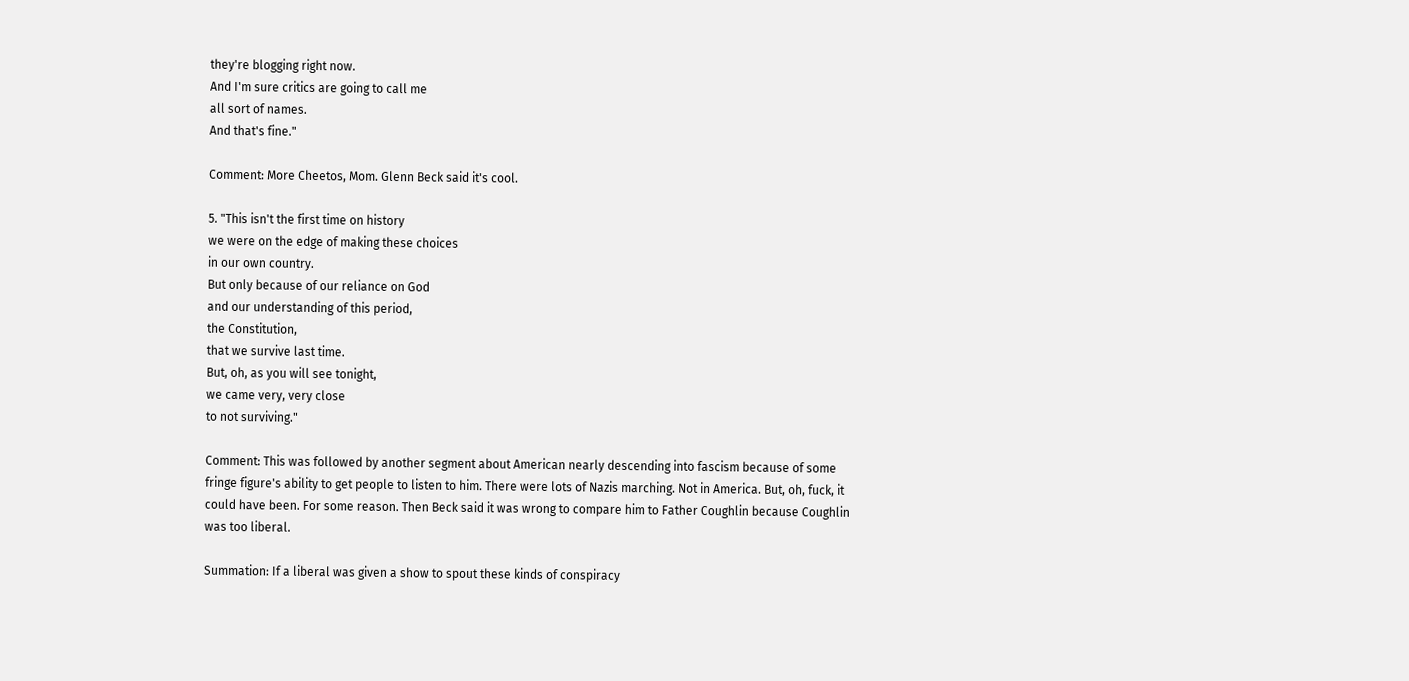they're blogging right now.
And I'm sure critics are going to call me
all sort of names.
And that's fine."

Comment: More Cheetos, Mom. Glenn Beck said it's cool.

5. "This isn't the first time on history
we were on the edge of making these choices
in our own country.
But only because of our reliance on God
and our understanding of this period,
the Constitution,
that we survive last time.
But, oh, as you will see tonight,
we came very, very close
to not surviving."

Comment: This was followed by another segment about American nearly descending into fascism because of some fringe figure's ability to get people to listen to him. There were lots of Nazis marching. Not in America. But, oh, fuck, it could have been. For some reason. Then Beck said it was wrong to compare him to Father Coughlin because Coughlin was too liberal.

Summation: If a liberal was given a show to spout these kinds of conspiracy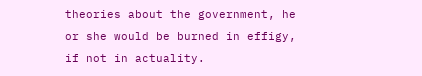theories about the government, he or she would be burned in effigy, if not in actuality.